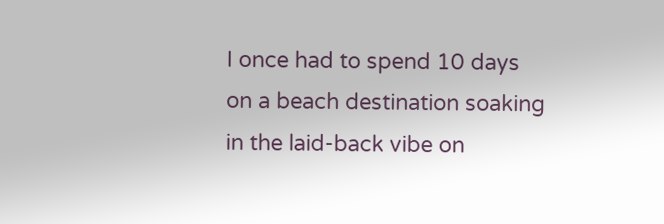I once had to spend 10 days on a beach destination soaking in the laid-back vibe on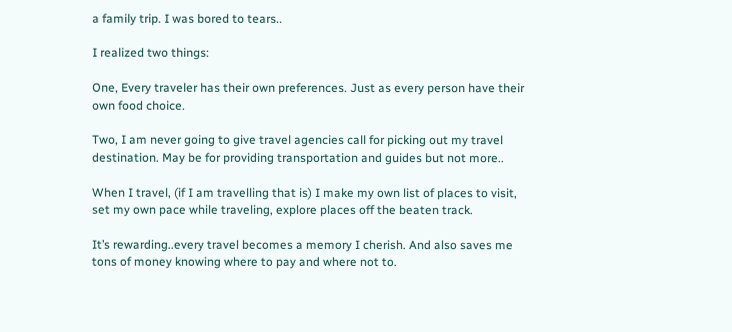a family trip. I was bored to tears..

I realized two things:

One, Every traveler has their own preferences. Just as every person have their own food choice.

Two, I am never going to give travel agencies call for picking out my travel destination. May be for providing transportation and guides but not more..

When I travel, (if I am travelling that is) I make my own list of places to visit, set my own pace while traveling, explore places off the beaten track.

It’s rewarding..every travel becomes a memory I cherish. And also saves me tons of money knowing where to pay and where not to.